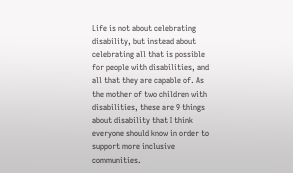Life is not about celebrating disability, but instead about celebrating all that is possible for people with disabilities, and all that they are capable of. As the mother of two children with disabilities, these are 9 things about disability that I think everyone should know in order to support more inclusive communities.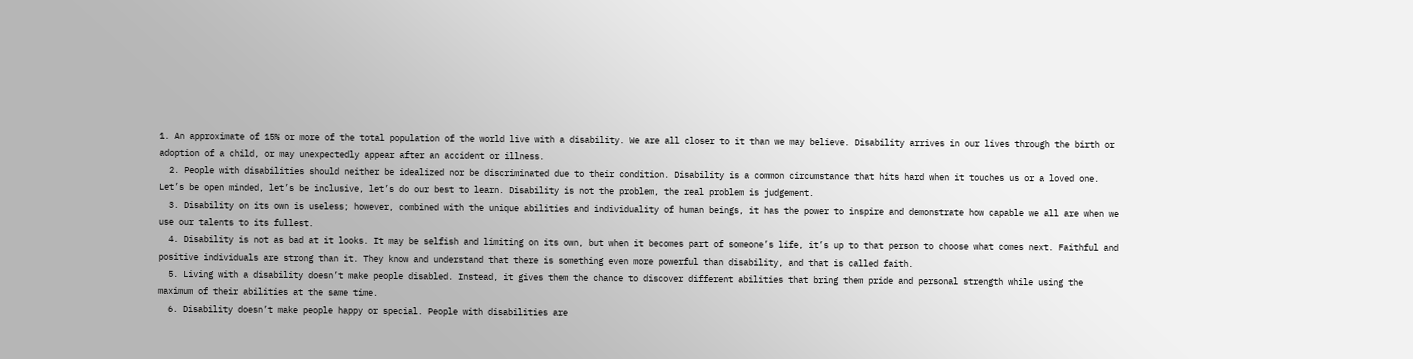1. An approximate of 15% or more of the total population of the world live with a disability. We are all closer to it than we may believe. Disability arrives in our lives through the birth or adoption of a child, or may unexpectedly appear after an accident or illness.
  2. People with disabilities should neither be idealized nor be discriminated due to their condition. Disability is a common circumstance that hits hard when it touches us or a loved one. Let’s be open minded, let’s be inclusive, let’s do our best to learn. Disability is not the problem, the real problem is judgement.
  3. Disability on its own is useless; however, combined with the unique abilities and individuality of human beings, it has the power to inspire and demonstrate how capable we all are when we use our talents to its fullest.
  4. Disability is not as bad at it looks. It may be selfish and limiting on its own, but when it becomes part of someone’s life, it’s up to that person to choose what comes next. Faithful and positive individuals are strong than it. They know and understand that there is something even more powerful than disability, and that is called faith.
  5. Living with a disability doesn’t make people disabled. Instead, it gives them the chance to discover different abilities that bring them pride and personal strength while using the maximum of their abilities at the same time.
  6. Disability doesn’t make people happy or special. People with disabilities are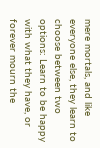mere mortals, and like everyone else, they learn to choose between two options: Learn to be happy with what they have, or forever mourn the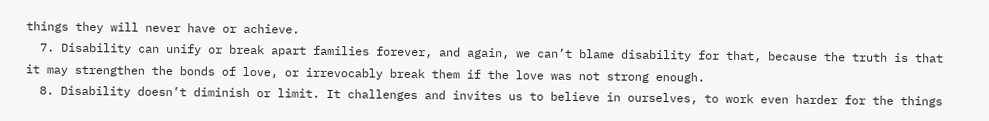things they will never have or achieve.
  7. Disability can unify or break apart families forever, and again, we can’t blame disability for that, because the truth is that it may strengthen the bonds of love, or irrevocably break them if the love was not strong enough.
  8. Disability doesn’t diminish or limit. It challenges and invites us to believe in ourselves, to work even harder for the things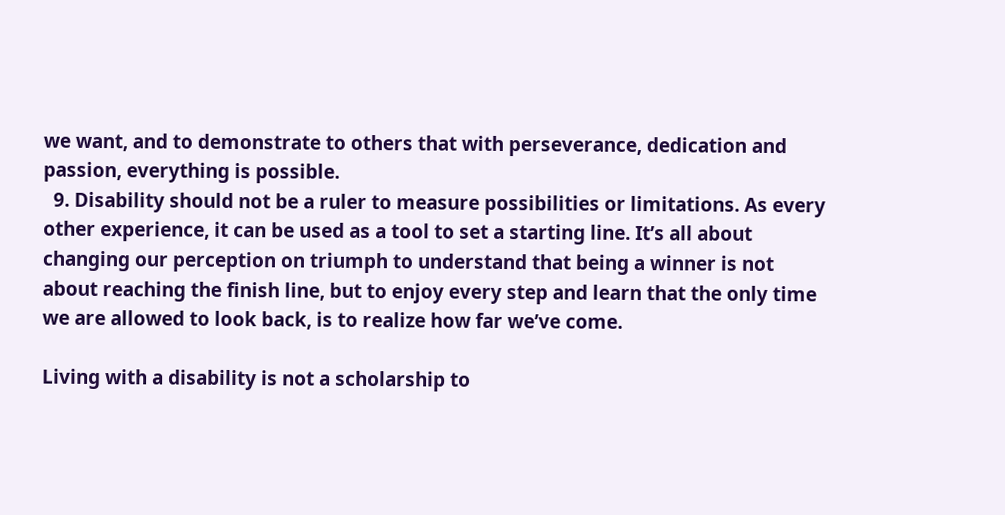we want, and to demonstrate to others that with perseverance, dedication and passion, everything is possible.
  9. Disability should not be a ruler to measure possibilities or limitations. As every other experience, it can be used as a tool to set a starting line. It’s all about changing our perception on triumph to understand that being a winner is not about reaching the finish line, but to enjoy every step and learn that the only time we are allowed to look back, is to realize how far we’ve come.

Living with a disability is not a scholarship to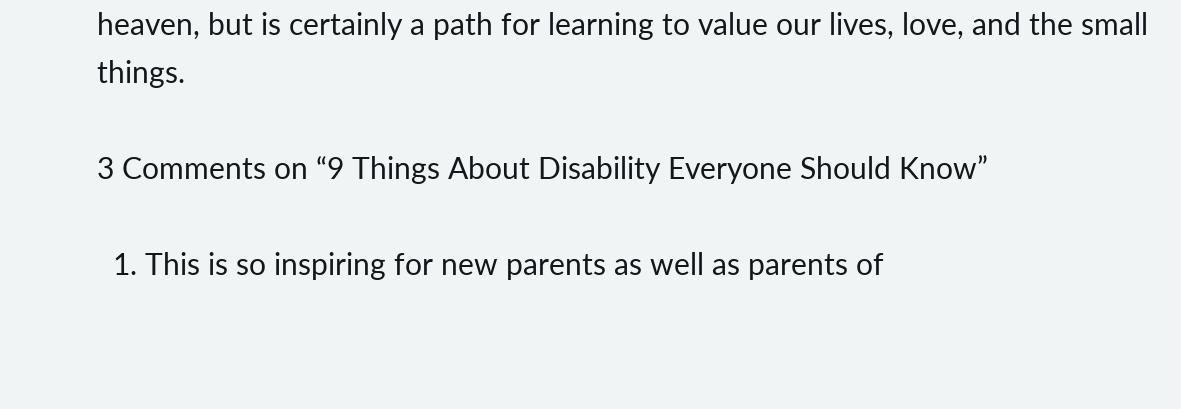heaven, but is certainly a path for learning to value our lives, love, and the small things.

3 Comments on “9 Things About Disability Everyone Should Know”

  1. This is so inspiring for new parents as well as parents of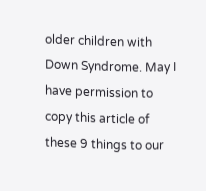older children with Down Syndrome. May I have permission to copy this article of these 9 things to our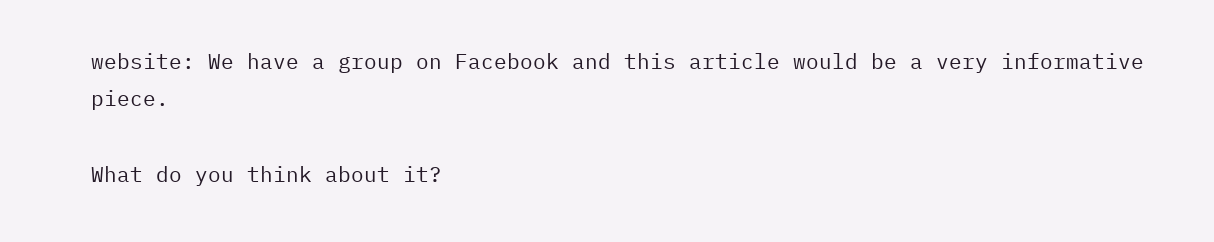website: We have a group on Facebook and this article would be a very informative piece.

What do you think about it?